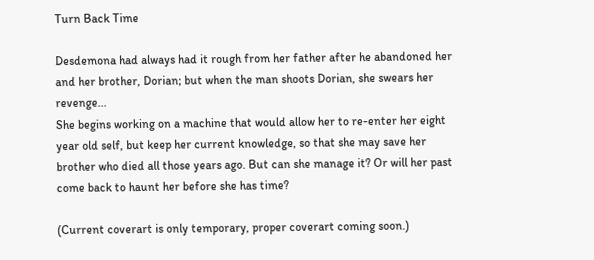Turn Back Time

Desdemona had always had it rough from her father after he abandoned her and her brother, Dorian; but when the man shoots Dorian, she swears her revenge...
She begins working on a machine that would allow her to re-enter her eight year old self, but keep her current knowledge, so that she may save her brother who died all those years ago. But can she manage it? Or will her past come back to haunt her before she has time?

(Current coverart is only temporary, proper coverart coming soon.)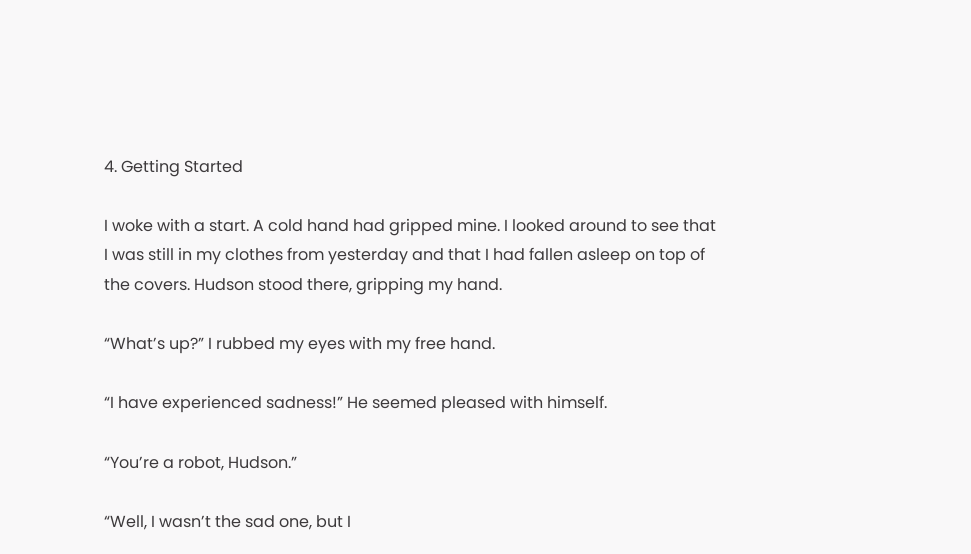4. Getting Started

I woke with a start. A cold hand had gripped mine. I looked around to see that I was still in my clothes from yesterday and that I had fallen asleep on top of the covers. Hudson stood there, gripping my hand.

“What’s up?” I rubbed my eyes with my free hand.

“I have experienced sadness!” He seemed pleased with himself.

“You’re a robot, Hudson.”

“Well, I wasn’t the sad one, but I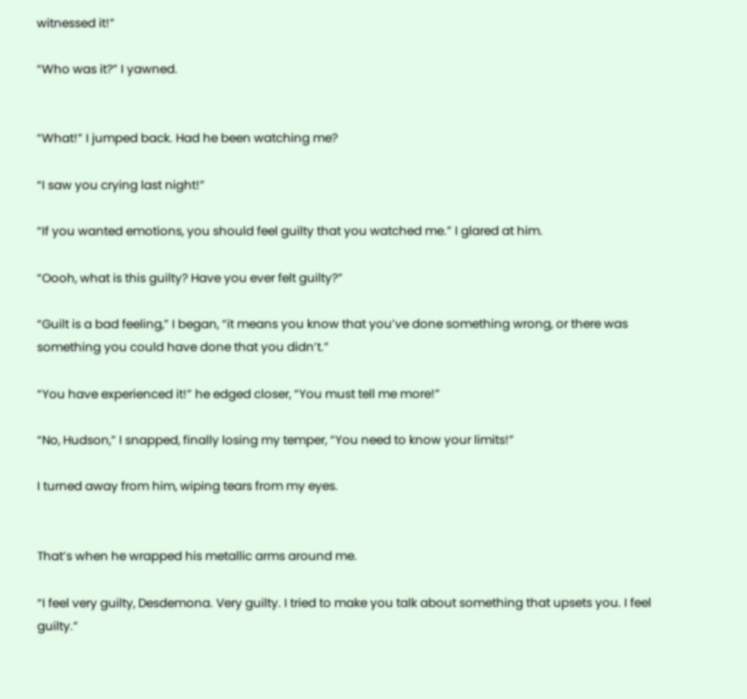witnessed it!”

“Who was it?” I yawned.


“What!” I jumped back. Had he been watching me?

“I saw you crying last night!”

“If you wanted emotions, you should feel guilty that you watched me.” I glared at him.

“Oooh, what is this guilty? Have you ever felt guilty?”

“Guilt is a bad feeling,” I began, “it means you know that you’ve done something wrong, or there was something you could have done that you didn’t.”

“You have experienced it!” he edged closer, “You must tell me more!”

“No, Hudson,” I snapped, finally losing my temper, “You need to know your limits!”

I turned away from him, wiping tears from my eyes.


That’s when he wrapped his metallic arms around me.

“I feel very guilty, Desdemona. Very guilty. I tried to make you talk about something that upsets you. I feel guilty.”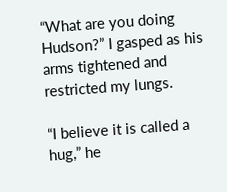“What are you doing Hudson?” I gasped as his arms tightened and restricted my lungs.

“I believe it is called a hug,” he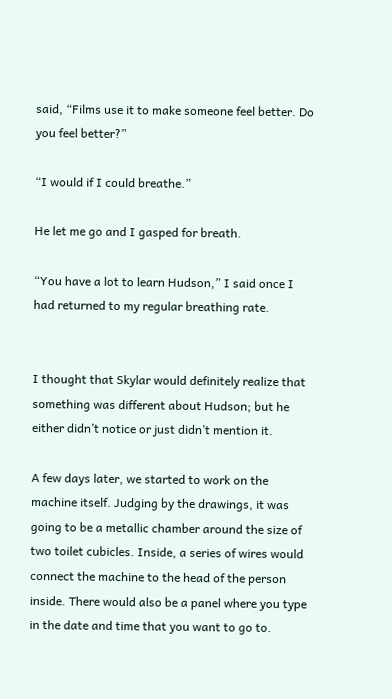said, “Films use it to make someone feel better. Do you feel better?”

“I would if I could breathe.”

He let me go and I gasped for breath.

“You have a lot to learn Hudson,” I said once I had returned to my regular breathing rate.


I thought that Skylar would definitely realize that something was different about Hudson; but he either didn’t notice or just didn’t mention it.

A few days later, we started to work on the machine itself. Judging by the drawings, it was going to be a metallic chamber around the size of two toilet cubicles. Inside, a series of wires would connect the machine to the head of the person inside. There would also be a panel where you type in the date and time that you want to go to.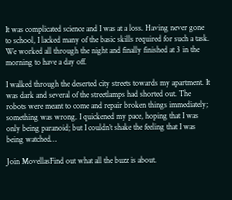It was complicated science and I was at a loss. Having never gone to school, I lacked many of the basic skills required for such a task. We worked all through the night and finally finished at 3 in the morning to have a day off.

I walked through the deserted city streets towards my apartment. It was dark and several of the streetlamps had shorted out. The robots were meant to come and repair broken things immediately; something was wrong. I quickened my pace, hoping that I was only being paranoid; but I couldn’t shake the feeling that I was being watched…

Join MovellasFind out what all the buzz is about.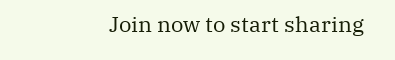Join now to start sharing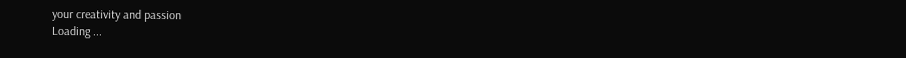your creativity and passion
Loading ...